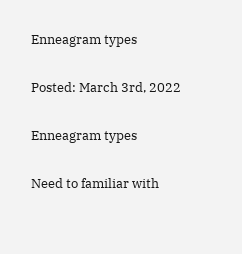Enneagram types

Posted: March 3rd, 2022

Enneagram types

Need to familiar with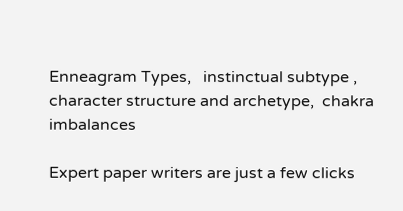Enneagram Types,   instinctual subtype ,  character structure and archetype,  chakra imbalances

Expert paper writers are just a few clicks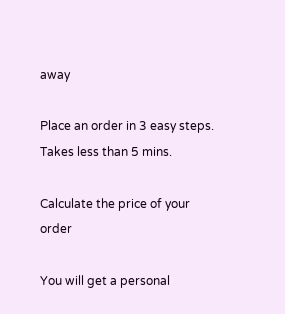away

Place an order in 3 easy steps. Takes less than 5 mins.

Calculate the price of your order

You will get a personal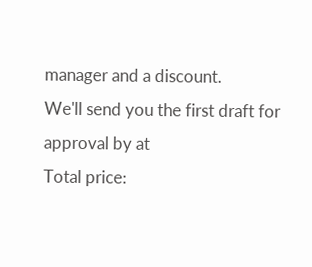manager and a discount.
We'll send you the first draft for approval by at
Total price: